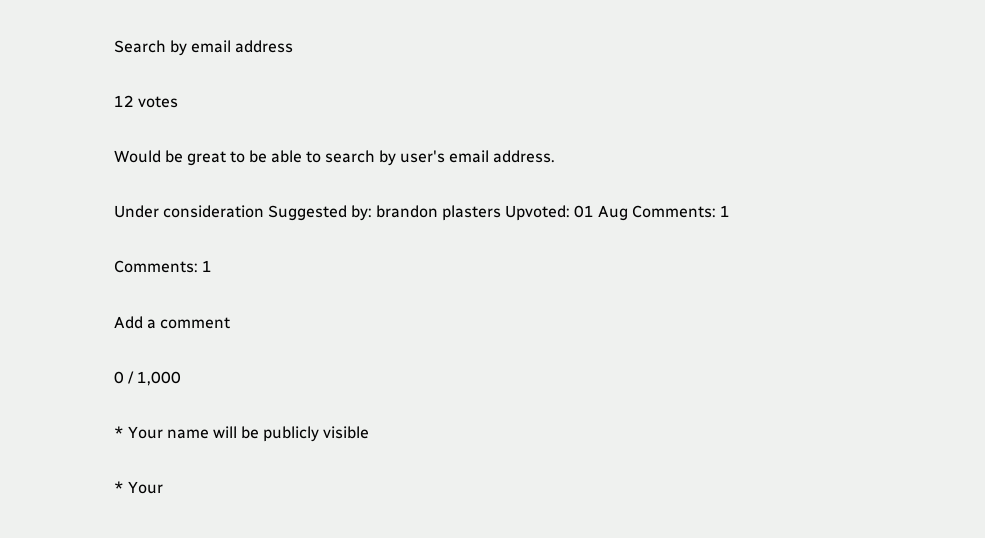Search by email address

12 votes

Would be great to be able to search by user's email address.

Under consideration Suggested by: brandon plasters Upvoted: 01 Aug Comments: 1

Comments: 1

Add a comment

0 / 1,000

* Your name will be publicly visible

* Your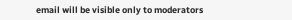email will be visible only to moderators